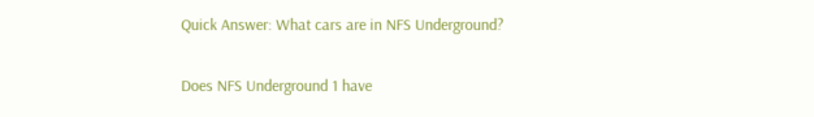Quick Answer: What cars are in NFS Underground?

Does NFS Underground 1 have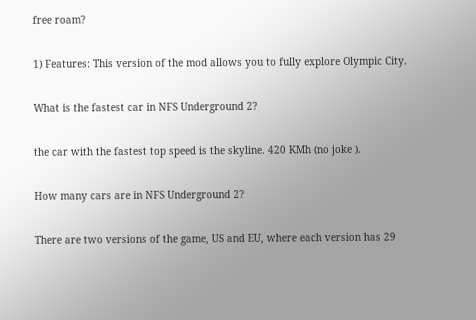free roam?

1) Features: This version of the mod allows you to fully explore Olympic City.

What is the fastest car in NFS Underground 2?

the car with the fastest top speed is the skyline. 420 KMh (no joke ).

How many cars are in NFS Underground 2?

There are two versions of the game, US and EU, where each version has 29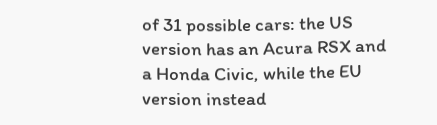of 31 possible cars: the US version has an Acura RSX and a Honda Civic, while the EU version instead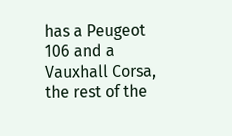has a Peugeot 106 and a Vauxhall Corsa, the rest of the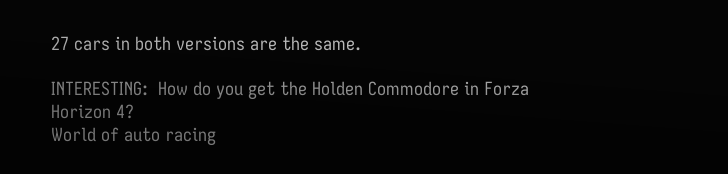27 cars in both versions are the same.

INTERESTING:  How do you get the Holden Commodore in Forza Horizon 4?
World of auto racing